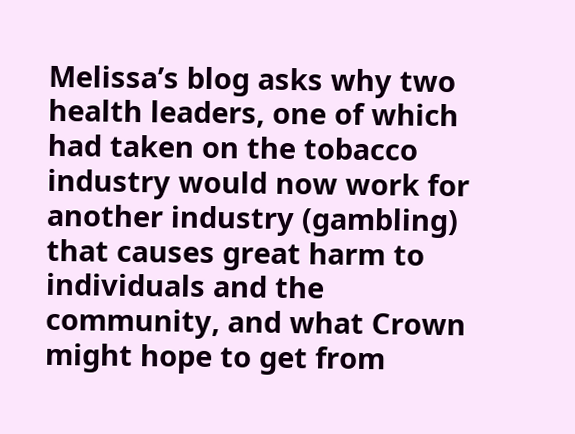Melissa’s blog asks why two health leaders, one of which had taken on the tobacco industry would now work for another industry (gambling) that causes great harm to individuals and the community, and what Crown might hope to get from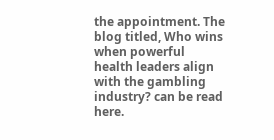the appointment. The blog titled, Who wins when powerful health leaders align with the gambling industry? can be read here.